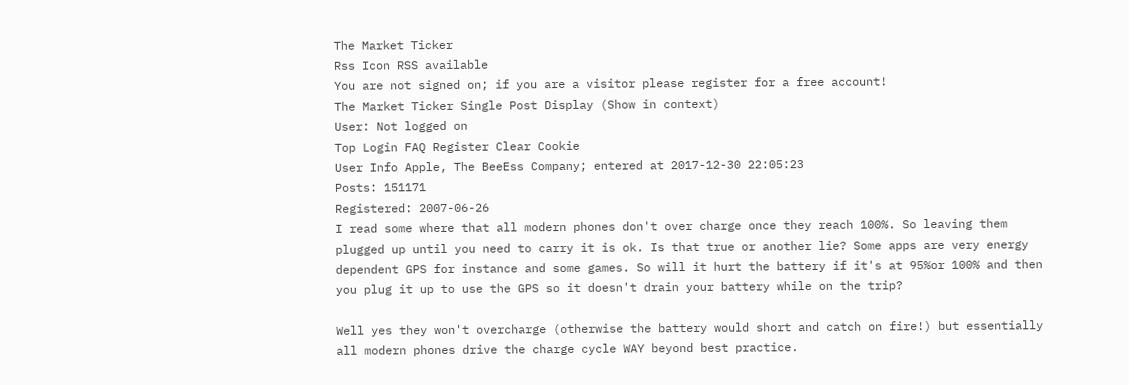The Market Ticker
Rss Icon RSS available
You are not signed on; if you are a visitor please register for a free account!
The Market Ticker Single Post Display (Show in context)
User: Not logged on
Top Login FAQ Register Clear Cookie
User Info Apple, The BeeEss Company; entered at 2017-12-30 22:05:23
Posts: 151171
Registered: 2007-06-26
I read some where that all modern phones don't over charge once they reach 100%. So leaving them plugged up until you need to carry it is ok. Is that true or another lie? Some apps are very energy dependent GPS for instance and some games. So will it hurt the battery if it's at 95%or 100% and then you plug it up to use the GPS so it doesn't drain your battery while on the trip?

Well yes they won't overcharge (otherwise the battery would short and catch on fire!) but essentially all modern phones drive the charge cycle WAY beyond best practice.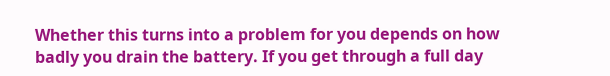Whether this turns into a problem for you depends on how badly you drain the battery. If you get through a full day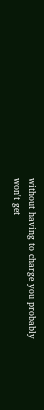without having to charge you probably won't get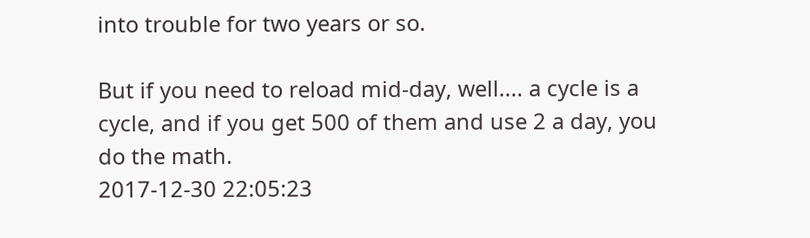into trouble for two years or so.

But if you need to reload mid-day, well.... a cycle is a cycle, and if you get 500 of them and use 2 a day, you do the math.
2017-12-30 22:05:23